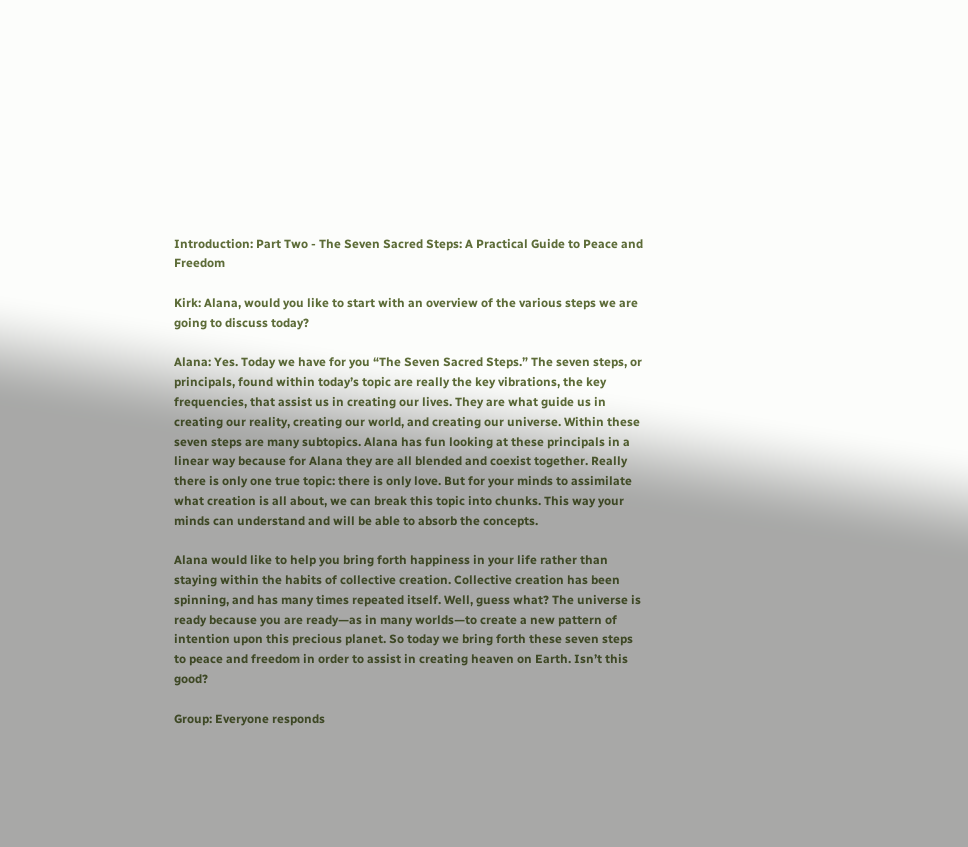Introduction: Part Two - The Seven Sacred Steps: A Practical Guide to Peace and Freedom

Kirk: Alana, would you like to start with an overview of the various steps we are going to discuss today?

Alana: Yes. Today we have for you “The Seven Sacred Steps.” The seven steps, or principals, found within today’s topic are really the key vibrations, the key frequencies, that assist us in creating our lives. They are what guide us in creating our reality, creating our world, and creating our universe. Within these seven steps are many subtopics. Alana has fun looking at these principals in a linear way because for Alana they are all blended and coexist together. Really there is only one true topic: there is only love. But for your minds to assimilate what creation is all about, we can break this topic into chunks. This way your minds can understand and will be able to absorb the concepts.

Alana would like to help you bring forth happiness in your life rather than staying within the habits of collective creation. Collective creation has been spinning, and has many times repeated itself. Well, guess what? The universe is ready because you are ready—as in many worlds—to create a new pattern of intention upon this precious planet. So today we bring forth these seven steps to peace and freedom in order to assist in creating heaven on Earth. Isn’t this good?

Group: Everyone responds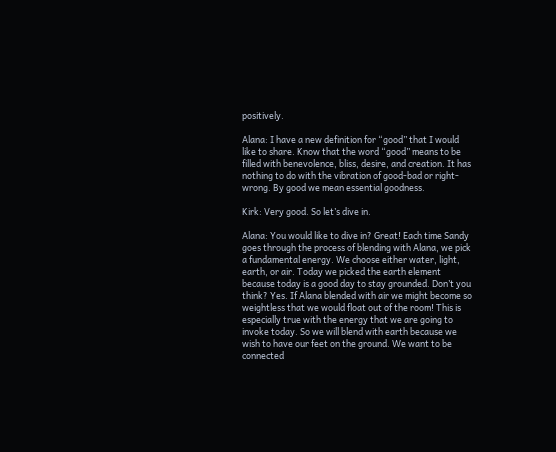positively.

Alana: I have a new definition for “good” that I would like to share. Know that the word “good” means to be filled with benevolence, bliss, desire, and creation. It has nothing to do with the vibration of good-bad or right-wrong. By good we mean essential goodness.

Kirk: Very good. So let’s dive in.

Alana: You would like to dive in? Great! Each time Sandy goes through the process of blending with Alana, we pick a fundamental energy. We choose either water, light, earth, or air. Today we picked the earth element because today is a good day to stay grounded. Don’t you think? Yes. If Alana blended with air we might become so weightless that we would float out of the room! This is especially true with the energy that we are going to invoke today. So we will blend with earth because we wish to have our feet on the ground. We want to be connected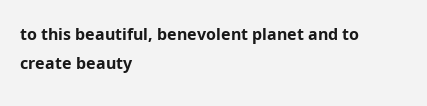to this beautiful, benevolent planet and to create beauty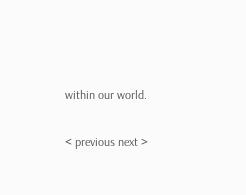within our world.

< previous next >